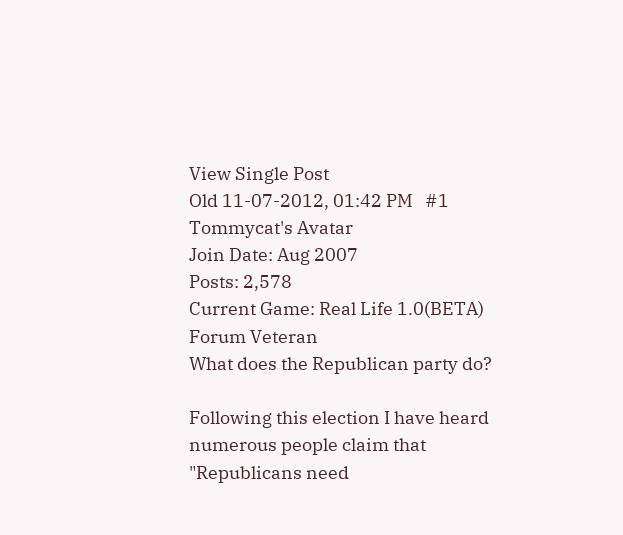View Single Post
Old 11-07-2012, 01:42 PM   #1
Tommycat's Avatar
Join Date: Aug 2007
Posts: 2,578
Current Game: Real Life 1.0(BETA)
Forum Veteran
What does the Republican party do?

Following this election I have heard numerous people claim that "Republicans need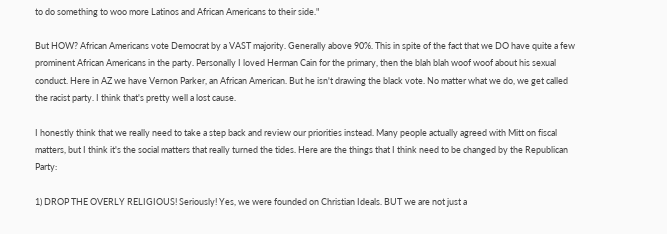to do something to woo more Latinos and African Americans to their side."

But HOW? African Americans vote Democrat by a VAST majority. Generally above 90%. This in spite of the fact that we DO have quite a few prominent African Americans in the party. Personally I loved Herman Cain for the primary, then the blah blah woof woof about his sexual conduct. Here in AZ we have Vernon Parker, an African American. But he isn't drawing the black vote. No matter what we do, we get called the racist party. I think that's pretty well a lost cause.

I honestly think that we really need to take a step back and review our priorities instead. Many people actually agreed with Mitt on fiscal matters, but I think it's the social matters that really turned the tides. Here are the things that I think need to be changed by the Republican Party:

1) DROP THE OVERLY RELIGIOUS! Seriously! Yes, we were founded on Christian Ideals. BUT we are not just a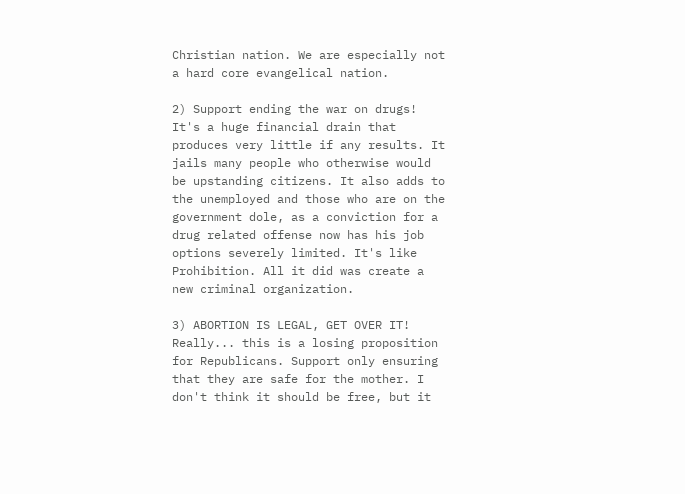Christian nation. We are especially not a hard core evangelical nation.

2) Support ending the war on drugs! It's a huge financial drain that produces very little if any results. It jails many people who otherwise would be upstanding citizens. It also adds to the unemployed and those who are on the government dole, as a conviction for a drug related offense now has his job options severely limited. It's like Prohibition. All it did was create a new criminal organization.

3) ABORTION IS LEGAL, GET OVER IT! Really... this is a losing proposition for Republicans. Support only ensuring that they are safe for the mother. I don't think it should be free, but it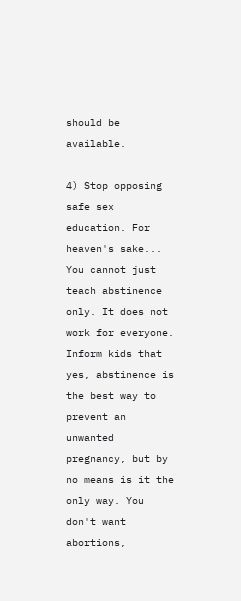should be available.

4) Stop opposing safe sex education. For heaven's sake... You cannot just teach abstinence only. It does not work for everyone. Inform kids that yes, abstinence is the best way to prevent an unwanted pregnancy, but by no means is it the only way. You don't want abortions,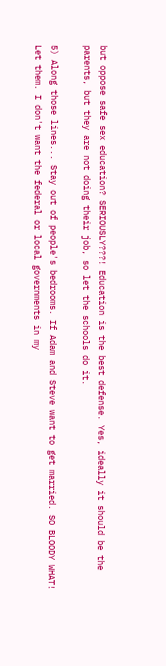but oppose safe sex education? SERIOUSLY???! Education is the best defense. Yes, ideally it should be the parents, but they are not doing their job, so let the schools do it.

5) Along those lines... Stay out of people's bedrooms. If Adam and Steve want to get married. SO BLOODY WHAT! Let them. I don't want the federal or local governments in my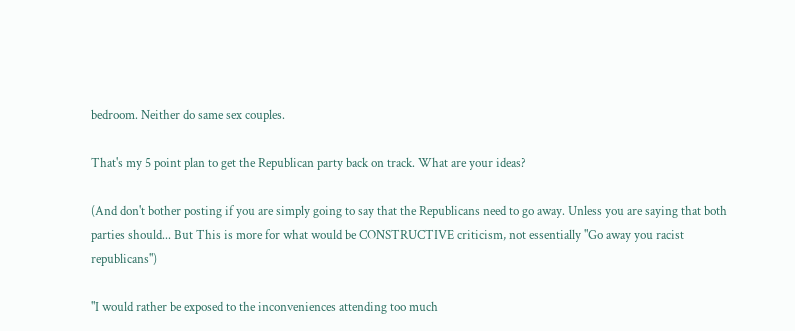bedroom. Neither do same sex couples.

That's my 5 point plan to get the Republican party back on track. What are your ideas?

(And don't bother posting if you are simply going to say that the Republicans need to go away. Unless you are saying that both parties should... But This is more for what would be CONSTRUCTIVE criticism, not essentially "Go away you racist republicans")

"I would rather be exposed to the inconveniences attending too much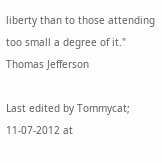liberty than to those attending too small a degree of it." Thomas Jefferson

Last edited by Tommycat; 11-07-2012 at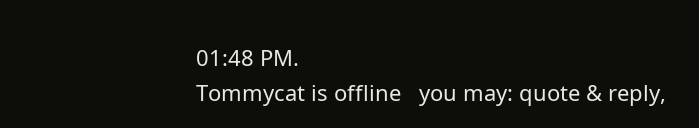01:48 PM.
Tommycat is offline   you may: quote & reply,